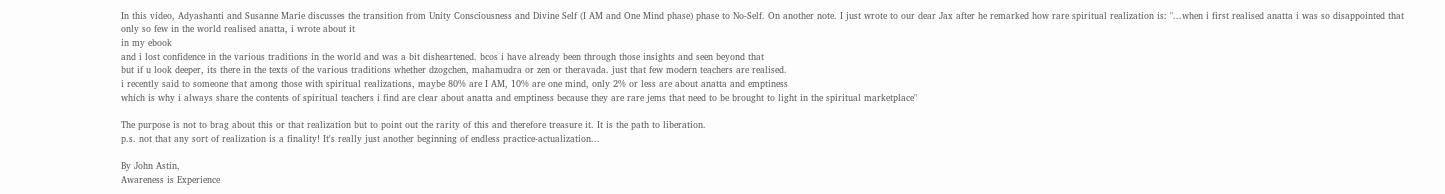In this video, Adyashanti and Susanne Marie discusses the transition from Unity Consciousness and Divine Self (I AM and One Mind phase) phase to No-Self. On another note. I just wrote to our dear Jax after he remarked how rare spiritual realization is: "...when i first realised anatta i was so disappointed that only so few in the world realised anatta, i wrote about it
in my ebook
and i lost confidence in the various traditions in the world and was a bit disheartened. bcos i have already been through those insights and seen beyond that
but if u look deeper, its there in the texts of the various traditions whether dzogchen, mahamudra or zen or theravada. just that few modern teachers are realised.
i recently said to someone that among those with spiritual realizations, maybe 80% are I AM, 10% are one mind, only 2% or less are about anatta and emptiness
which is why i always share the contents of spiritual teachers i find are clear about anatta and emptiness because they are rare jems that need to be brought to light in the spiritual marketplace"

The purpose is not to brag about this or that realization but to point out the rarity of this and therefore treasure it. It is the path to liberation.
p.s. not that any sort of realization is a finality! It's really just another beginning of endless practice-actualization...

By John Astin,
Awareness is Experience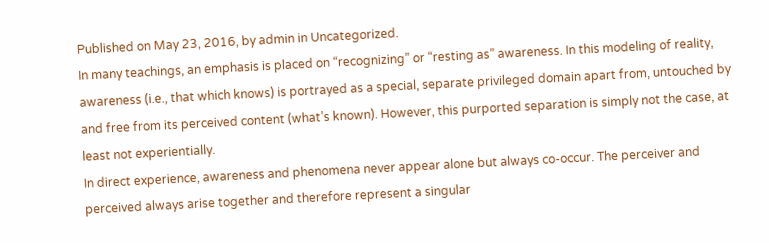Published on May 23, 2016, by admin in Uncategorized.
In many teachings, an emphasis is placed on “recognizing” or “resting as” awareness. In this modeling of reality, awareness (i.e., that which knows) is portrayed as a special, separate privileged domain apart from, untouched by and free from its perceived content (what’s known). However, this purported separation is simply not the case, at least not experientially.
In direct experience, awareness and phenomena never appear alone but always co-occur. The perceiver and perceived always arise together and therefore represent a singular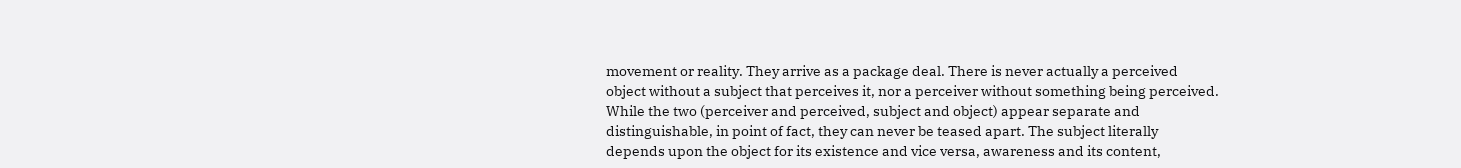movement or reality. They arrive as a package deal. There is never actually a perceived object without a subject that perceives it, nor a perceiver without something being perceived. While the two (perceiver and perceived, subject and object) appear separate and distinguishable, in point of fact, they can never be teased apart. The subject literally depends upon the object for its existence and vice versa, awareness and its content,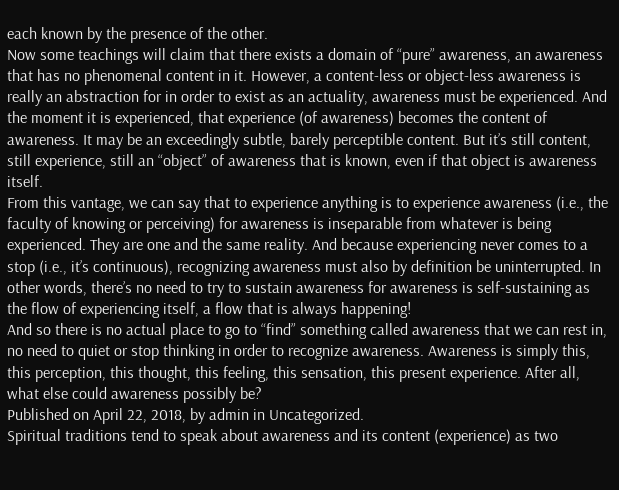each known by the presence of the other.
Now some teachings will claim that there exists a domain of “pure” awareness, an awareness that has no phenomenal content in it. However, a content-less or object-less awareness is really an abstraction for in order to exist as an actuality, awareness must be experienced. And the moment it is experienced, that experience (of awareness) becomes the content of awareness. It may be an exceedingly subtle, barely perceptible content. But it’s still content, still experience, still an “object” of awareness that is known, even if that object is awareness itself.
From this vantage, we can say that to experience anything is to experience awareness (i.e., the faculty of knowing or perceiving) for awareness is inseparable from whatever is being experienced. They are one and the same reality. And because experiencing never comes to a stop (i.e., it’s continuous), recognizing awareness must also by definition be uninterrupted. In other words, there’s no need to try to sustain awareness for awareness is self-sustaining as the flow of experiencing itself, a flow that is always happening!
And so there is no actual place to go to “find” something called awareness that we can rest in, no need to quiet or stop thinking in order to recognize awareness. Awareness is simply this, this perception, this thought, this feeling, this sensation, this present experience. After all, what else could awareness possibly be?
Published on April 22, 2018, by admin in Uncategorized.
Spiritual traditions tend to speak about awareness and its content (experience) as two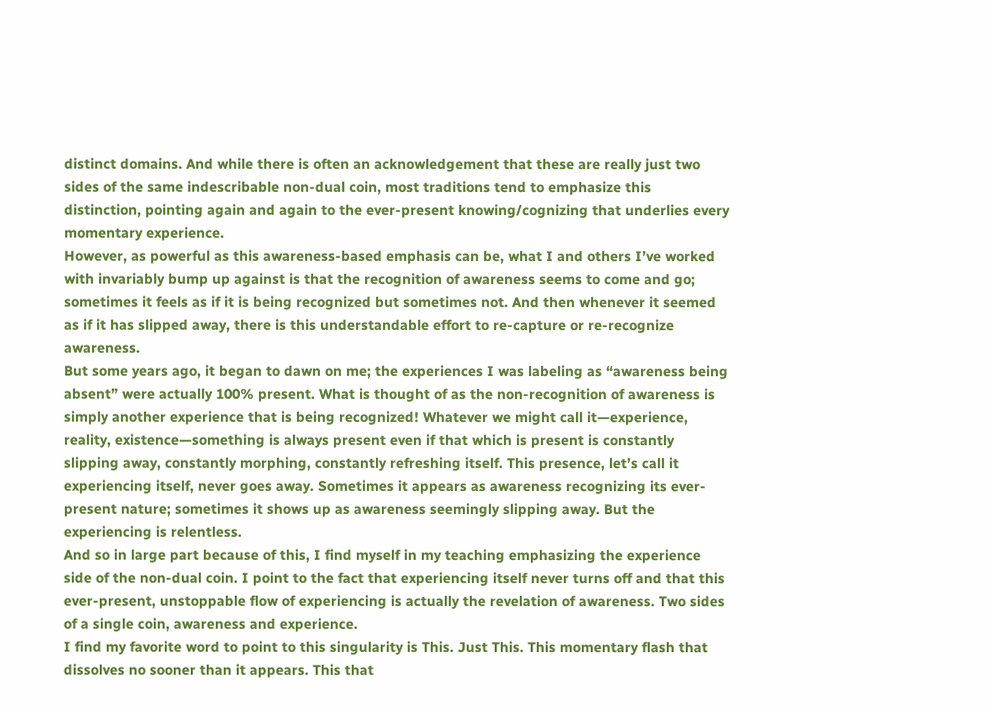distinct domains. And while there is often an acknowledgement that these are really just two sides of the same indescribable non-dual coin, most traditions tend to emphasize this distinction, pointing again and again to the ever-present knowing/cognizing that underlies every momentary experience.
However, as powerful as this awareness-based emphasis can be, what I and others I’ve worked with invariably bump up against is that the recognition of awareness seems to come and go; sometimes it feels as if it is being recognized but sometimes not. And then whenever it seemed as if it has slipped away, there is this understandable effort to re-capture or re-recognize awareness.
But some years ago, it began to dawn on me; the experiences I was labeling as “awareness being absent” were actually 100% present. What is thought of as the non-recognition of awareness is simply another experience that is being recognized! Whatever we might call it—experience, reality, existence—something is always present even if that which is present is constantly slipping away, constantly morphing, constantly refreshing itself. This presence, let’s call it experiencing itself, never goes away. Sometimes it appears as awareness recognizing its ever-present nature; sometimes it shows up as awareness seemingly slipping away. But the experiencing is relentless.
And so in large part because of this, I find myself in my teaching emphasizing the experience side of the non-dual coin. I point to the fact that experiencing itself never turns off and that this ever-present, unstoppable flow of experiencing is actually the revelation of awareness. Two sides of a single coin, awareness and experience.
I find my favorite word to point to this singularity is This. Just This. This momentary flash that dissolves no sooner than it appears. This that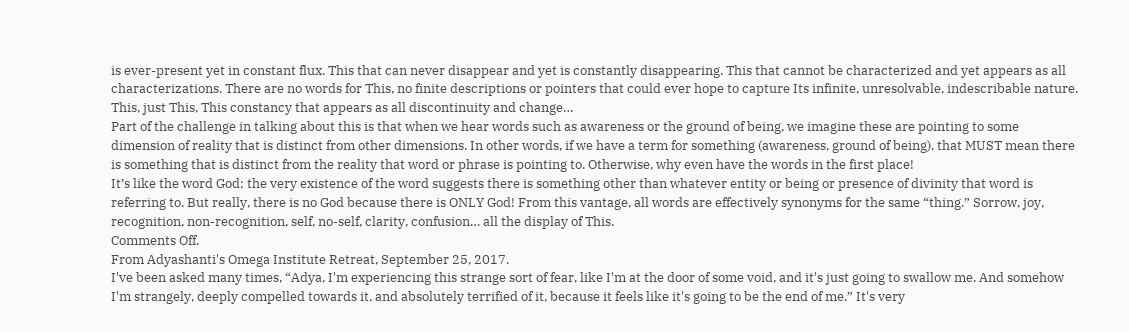is ever-present yet in constant flux. This that can never disappear and yet is constantly disappearing. This that cannot be characterized and yet appears as all characterizations. There are no words for This, no finite descriptions or pointers that could ever hope to capture Its infinite, unresolvable, indescribable nature. This, just This, This constancy that appears as all discontinuity and change…
Part of the challenge in talking about this is that when we hear words such as awareness or the ground of being, we imagine these are pointing to some dimension of reality that is distinct from other dimensions. In other words, if we have a term for something (awareness, ground of being), that MUST mean there is something that is distinct from the reality that word or phrase is pointing to. Otherwise, why even have the words in the first place!
It’s like the word God; the very existence of the word suggests there is something other than whatever entity or being or presence of divinity that word is referring to. But really, there is no God because there is ONLY God! From this vantage, all words are effectively synonyms for the same “thing.” Sorrow, joy, recognition, non-recognition, self, no-self, clarity, confusion… all the display of This.
Comments Off.
From Adyashanti's Omega Institute Retreat, September 25, 2017.
I've been asked many times, “Adya, I'm experiencing this strange sort of fear, like I'm at the door of some void, and it's just going to swallow me. And somehow I'm strangely, deeply compelled towards it, and absolutely terrified of it, because it feels like it's going to be the end of me.” It's very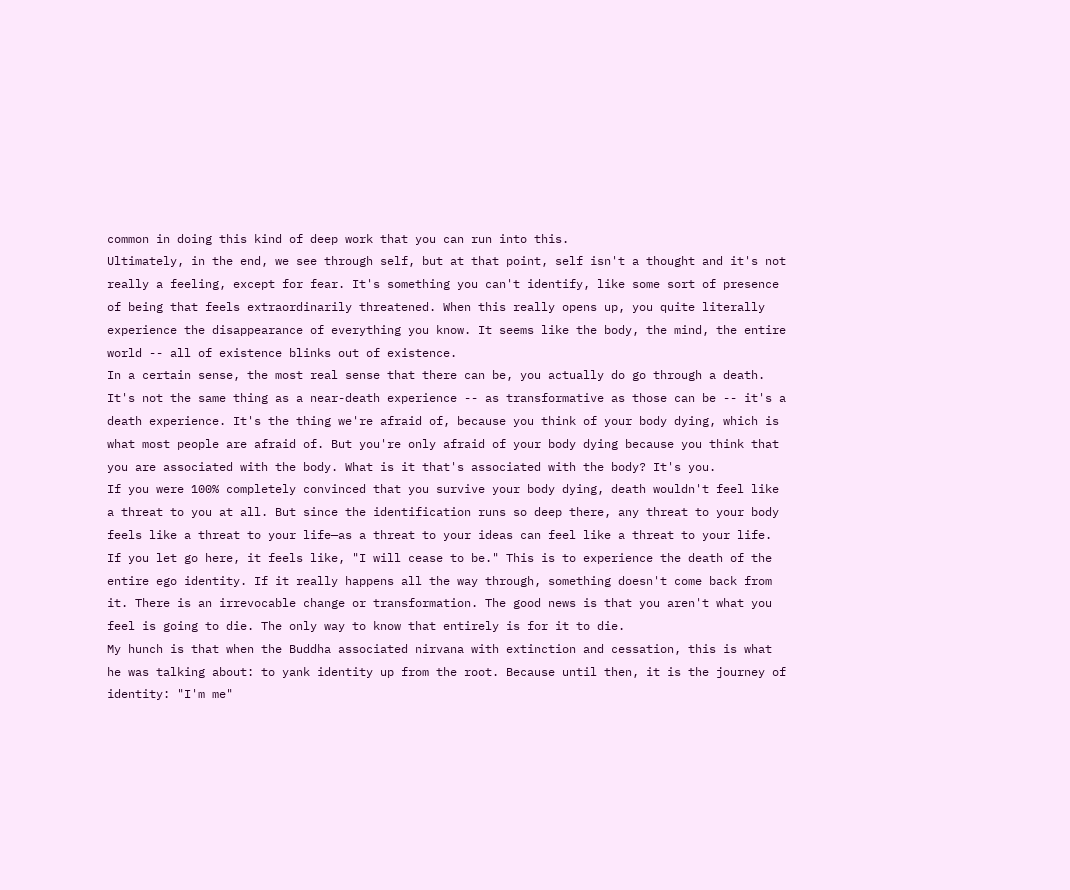common in doing this kind of deep work that you can run into this.
Ultimately, in the end, we see through self, but at that point, self isn't a thought and it's not really a feeling, except for fear. It's something you can't identify, like some sort of presence of being that feels extraordinarily threatened. When this really opens up, you quite literally experience the disappearance of everything you know. It seems like the body, the mind, the entire world -- all of existence blinks out of existence.
In a certain sense, the most real sense that there can be, you actually do go through a death. It's not the same thing as a near-death experience -- as transformative as those can be -- it's a death experience. It's the thing we're afraid of, because you think of your body dying, which is what most people are afraid of. But you're only afraid of your body dying because you think that you are associated with the body. What is it that's associated with the body? It's you.
If you were 100% completely convinced that you survive your body dying, death wouldn't feel like a threat to you at all. But since the identification runs so deep there, any threat to your body feels like a threat to your life—as a threat to your ideas can feel like a threat to your life. If you let go here, it feels like, "I will cease to be." This is to experience the death of the entire ego identity. If it really happens all the way through, something doesn't come back from it. There is an irrevocable change or transformation. The good news is that you aren't what you feel is going to die. The only way to know that entirely is for it to die.
My hunch is that when the Buddha associated nirvana with extinction and cessation, this is what he was talking about: to yank identity up from the root. Because until then, it is the journey of identity: "I'm me"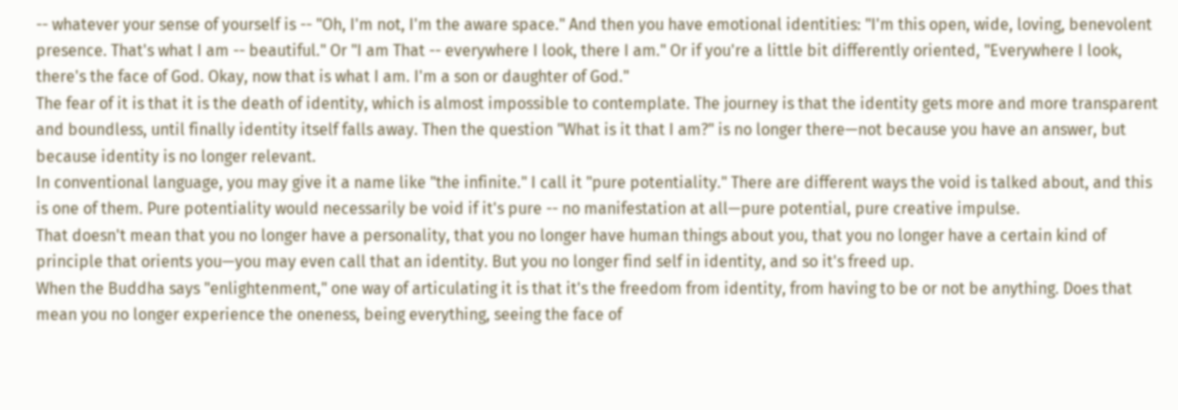-- whatever your sense of yourself is -- "Oh, I'm not, I'm the aware space." And then you have emotional identities: "I'm this open, wide, loving, benevolent presence. That's what I am -- beautiful." Or "I am That -- everywhere I look, there I am." Or if you're a little bit differently oriented, "Everywhere I look, there's the face of God. Okay, now that is what I am. I'm a son or daughter of God."
The fear of it is that it is the death of identity, which is almost impossible to contemplate. The journey is that the identity gets more and more transparent and boundless, until finally identity itself falls away. Then the question "What is it that I am?" is no longer there—not because you have an answer, but because identity is no longer relevant.
In conventional language, you may give it a name like "the infinite." I call it "pure potentiality." There are different ways the void is talked about, and this is one of them. Pure potentiality would necessarily be void if it's pure -- no manifestation at all—pure potential, pure creative impulse.
That doesn't mean that you no longer have a personality, that you no longer have human things about you, that you no longer have a certain kind of principle that orients you—you may even call that an identity. But you no longer find self in identity, and so it's freed up.
When the Buddha says "enlightenment," one way of articulating it is that it's the freedom from identity, from having to be or not be anything. Does that mean you no longer experience the oneness, being everything, seeing the face of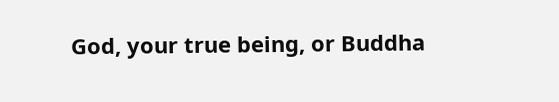God, your true being, or Buddha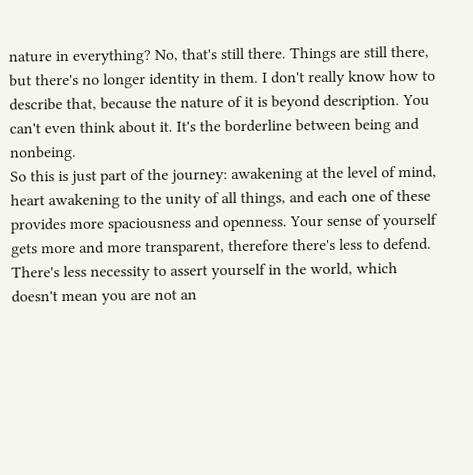nature in everything? No, that's still there. Things are still there, but there's no longer identity in them. I don't really know how to describe that, because the nature of it is beyond description. You can't even think about it. It's the borderline between being and nonbeing.
So this is just part of the journey: awakening at the level of mind, heart awakening to the unity of all things, and each one of these provides more spaciousness and openness. Your sense of yourself gets more and more transparent, therefore there's less to defend. There's less necessity to assert yourself in the world, which doesn't mean you are not an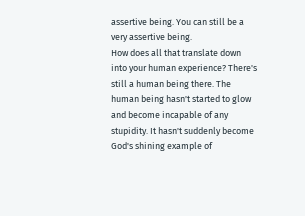assertive being. You can still be a very assertive being.
How does all that translate down into your human experience? There's still a human being there. The human being hasn't started to glow and become incapable of any stupidity. It hasn't suddenly become God's shining example of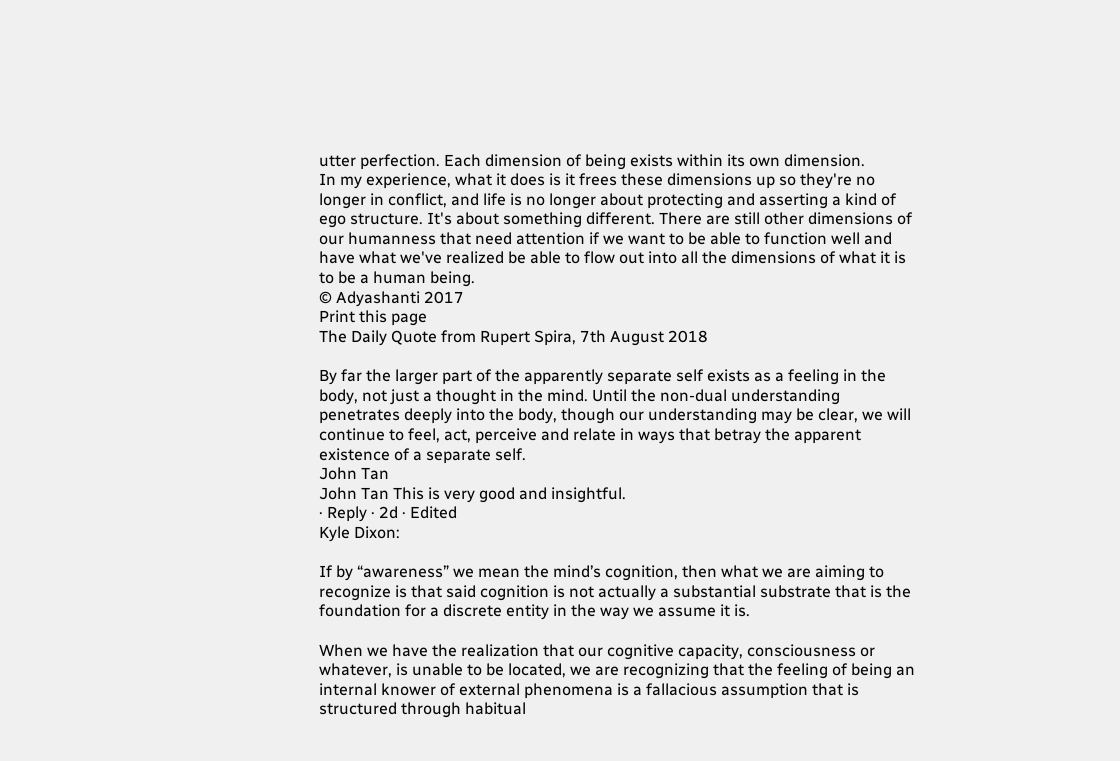utter perfection. Each dimension of being exists within its own dimension.
In my experience, what it does is it frees these dimensions up so they're no longer in conflict, and life is no longer about protecting and asserting a kind of ego structure. It's about something different. There are still other dimensions of our humanness that need attention if we want to be able to function well and have what we've realized be able to flow out into all the dimensions of what it is to be a human being.
© Adyashanti 2017
Print this page
The Daily Quote from Rupert Spira, 7th August 2018

By far the larger part of the apparently separate self exists as a feeling in the body, not just a thought in the mind. Until the non-dual understanding penetrates deeply into the body, though our understanding may be clear, we will continue to feel, act, perceive and relate in ways that betray the apparent existence of a separate self.
John Tan
John Tan This is very good and insightful.
· Reply · 2d · Edited
Kyle Dixon:

If by “awareness” we mean the mind’s cognition, then what we are aiming to recognize is that said cognition is not actually a substantial substrate that is the foundation for a discrete entity in the way we assume it is.

When we have the realization that our cognitive capacity, consciousness or whatever, is unable to be located, we are recognizing that the feeling of being an internal knower of external phenomena is a fallacious assumption that is structured through habitual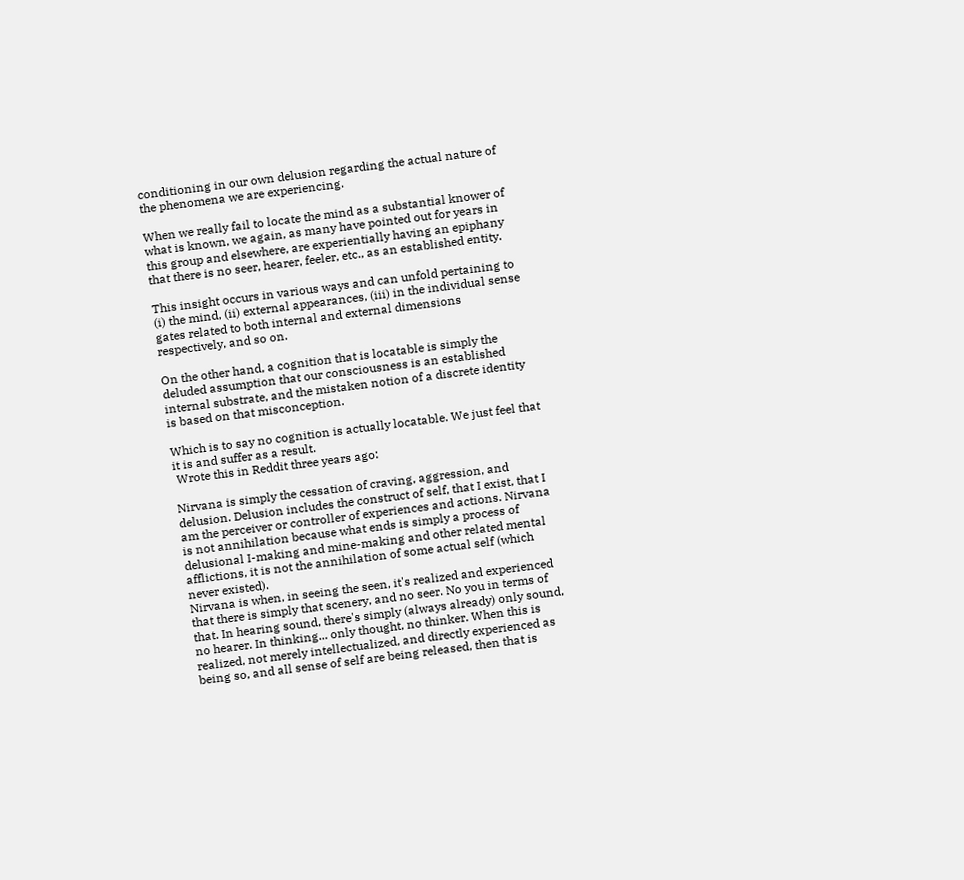conditioning in our own delusion regarding the actual nature of the phenomena we are experiencing.

When we really fail to locate the mind as a substantial knower of what is known, we again, as many have pointed out for years in this group and elsewhere, are experientially having an epiphany that there is no seer, hearer, feeler, etc., as an established entity.

This insight occurs in various ways and can unfold pertaining to (i) the mind, (ii) external appearances, (iii) in the individual sense gates related to both internal and external dimensions respectively, and so on.

On the other hand, a cognition that is locatable is simply the deluded assumption that our consciousness is an established internal substrate, and the mistaken notion of a discrete identity is based on that misconception.

Which is to say no cognition is actually locatable. We just feel that it is and suffer as a result.
 Wrote this in Reddit three years ago:

Nirvana is simply the cessation of craving, aggression, and delusion. Delusion includes the construct of self, that I exist, that I am the perceiver or controller of experiences and actions. Nirvana is not annihilation because what ends is simply a process of delusional I-making and mine-making and other related mental afflictions, it is not the annihilation of some actual self (which never existed).
Nirvana is when, in seeing the seen, it's realized and experienced that there is simply that scenery, and no seer. No you in terms of that. In hearing sound, there's simply (always already) only sound, no hearer. In thinking... only thought, no thinker. When this is realized, not merely intellectualized, and directly experienced as being so, and all sense of self are being released, then that is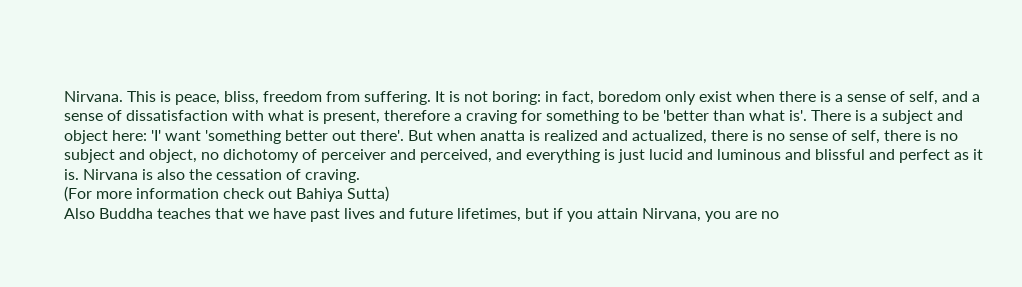Nirvana. This is peace, bliss, freedom from suffering. It is not boring: in fact, boredom only exist when there is a sense of self, and a sense of dissatisfaction with what is present, therefore a craving for something to be 'better than what is'. There is a subject and object here: 'I' want 'something better out there'. But when anatta is realized and actualized, there is no sense of self, there is no subject and object, no dichotomy of perceiver and perceived, and everything is just lucid and luminous and blissful and perfect as it is. Nirvana is also the cessation of craving.
(For more information check out Bahiya Sutta)
Also Buddha teaches that we have past lives and future lifetimes, but if you attain Nirvana, you are no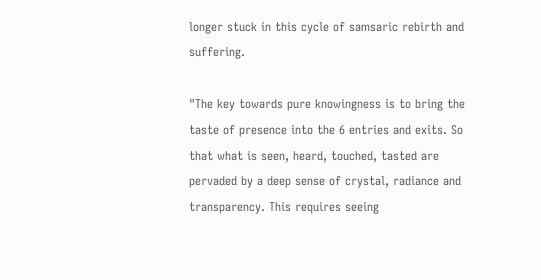longer stuck in this cycle of samsaric rebirth and suffering.

"The key towards pure knowingness is to bring the taste of presence into the 6 entries and exits. So that what is seen, heard, touched, tasted are pervaded by a deep sense of crystal, radiance and transparency. This requires seeing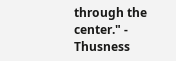through the center." - Thusness